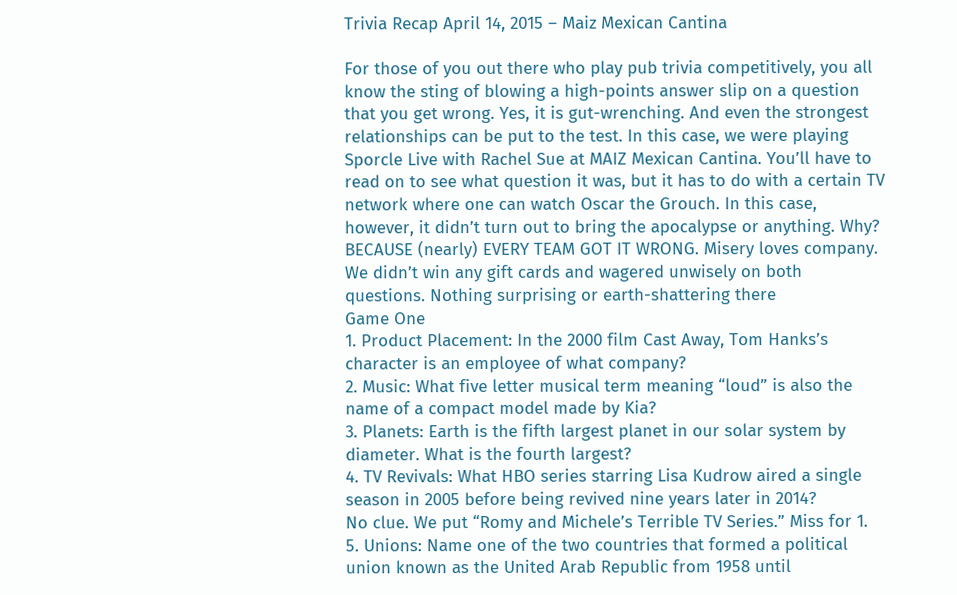Trivia Recap April 14, 2015 – Maiz Mexican Cantina

For those of you out there who play pub trivia competitively, you all know the sting of blowing a high-points answer slip on a question that you get wrong. Yes, it is gut-wrenching. And even the strongest relationships can be put to the test. In this case, we were playing Sporcle Live with Rachel Sue at MAIZ Mexican Cantina. You’ll have to read on to see what question it was, but it has to do with a certain TV network where one can watch Oscar the Grouch. In this case, however, it didn’t turn out to bring the apocalypse or anything. Why? BECAUSE (nearly) EVERY TEAM GOT IT WRONG. Misery loves company.
We didn’t win any gift cards and wagered unwisely on both questions. Nothing surprising or earth-shattering there
Game One
1. Product Placement: In the 2000 film Cast Away, Tom Hanks’s character is an employee of what company?
2. Music: What five letter musical term meaning “loud” is also the name of a compact model made by Kia?
3. Planets: Earth is the fifth largest planet in our solar system by diameter. What is the fourth largest?
4. TV Revivals: What HBO series starring Lisa Kudrow aired a single season in 2005 before being revived nine years later in 2014?
No clue. We put “Romy and Michele’s Terrible TV Series.” Miss for 1.
5. Unions: Name one of the two countries that formed a political union known as the United Arab Republic from 1958 until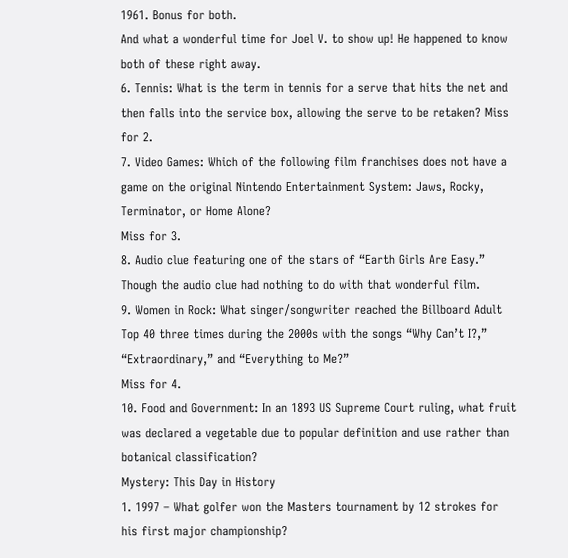1961. Bonus for both.
And what a wonderful time for Joel V. to show up! He happened to know both of these right away.
6. Tennis: What is the term in tennis for a serve that hits the net and then falls into the service box, allowing the serve to be retaken? Miss for 2.
7. Video Games: Which of the following film franchises does not have a game on the original Nintendo Entertainment System: Jaws, Rocky, Terminator, or Home Alone?
Miss for 3.
8. Audio clue featuring one of the stars of “Earth Girls Are Easy.” Though the audio clue had nothing to do with that wonderful film.
9. Women in Rock: What singer/songwriter reached the Billboard Adult Top 40 three times during the 2000s with the songs “Why Can’t I?,” “Extraordinary,” and “Everything to Me?”
Miss for 4.
10. Food and Government: In an 1893 US Supreme Court ruling, what fruit was declared a vegetable due to popular definition and use rather than botanical classification?
Mystery: This Day in History
1. 1997 – What golfer won the Masters tournament by 12 strokes for his first major championship?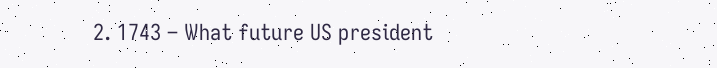2. 1743 – What future US president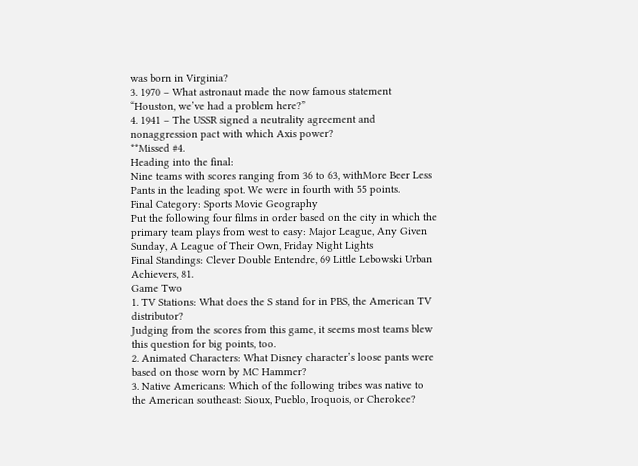was born in Virginia?
3. 1970 – What astronaut made the now famous statement “Houston, we’ve had a problem here?”
4. 1941 – The USSR signed a neutrality agreement and nonaggression pact with which Axis power?
**Missed #4.
Heading into the final:
Nine teams with scores ranging from 36 to 63, withMore Beer Less Pants in the leading spot. We were in fourth with 55 points.
Final Category: Sports Movie Geography
Put the following four films in order based on the city in which the primary team plays from west to easy: Major League, Any Given Sunday, A League of Their Own, Friday Night Lights
Final Standings: Clever Double Entendre, 69 Little Lebowski Urban Achievers, 81.
Game Two
1. TV Stations: What does the S stand for in PBS, the American TV distributor?
Judging from the scores from this game, it seems most teams blew this question for big points, too.
2. Animated Characters: What Disney character’s loose pants were based on those worn by MC Hammer?
3. Native Americans: Which of the following tribes was native to the American southeast: Sioux, Pueblo, Iroquois, or Cherokee?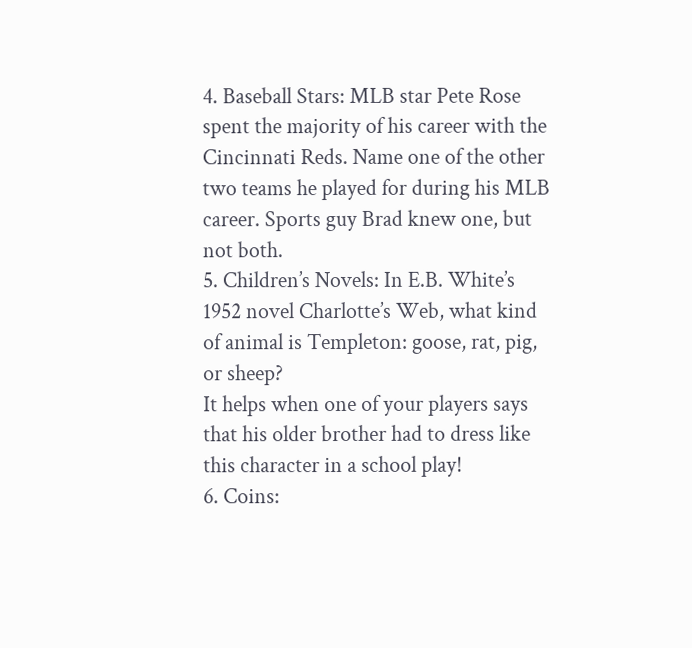4. Baseball Stars: MLB star Pete Rose spent the majority of his career with the Cincinnati Reds. Name one of the other two teams he played for during his MLB career. Sports guy Brad knew one, but not both.
5. Children’s Novels: In E.B. White’s 1952 novel Charlotte’s Web, what kind of animal is Templeton: goose, rat, pig, or sheep?
It helps when one of your players says that his older brother had to dress like this character in a school play!
6. Coins: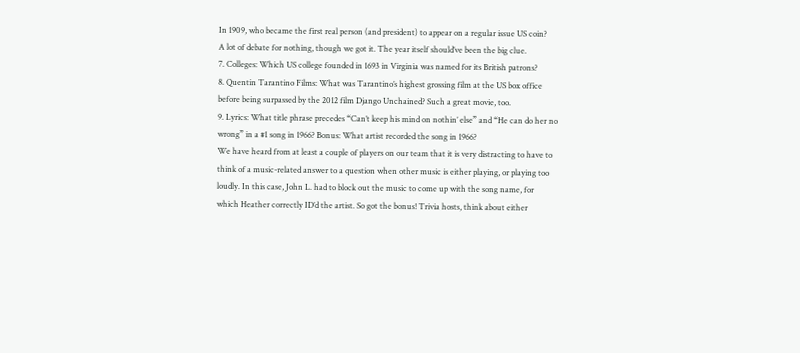In 1909, who became the first real person (and president) to appear on a regular issue US coin?
A lot of debate for nothing, though we got it. The year itself should’ve been the big clue.
7. Colleges: Which US college founded in 1693 in Virginia was named for its British patrons?
8. Quentin Tarantino Films: What was Tarantino’s highest grossing film at the US box office before being surpassed by the 2012 film Django Unchained? Such a great movie, too.
9. Lyrics: What title phrase precedes “Can’t keep his mind on nothin’ else” and “He can do her no wrong” in a #1 song in 1966? Bonus: What artist recorded the song in 1966?
We have heard from at least a couple of players on our team that it is very distracting to have to think of a music-related answer to a question when other music is either playing, or playing too loudly. In this case, John L. had to block out the music to come up with the song name, for which Heather correctly ID’d the artist. So got the bonus! Trivia hosts, think about either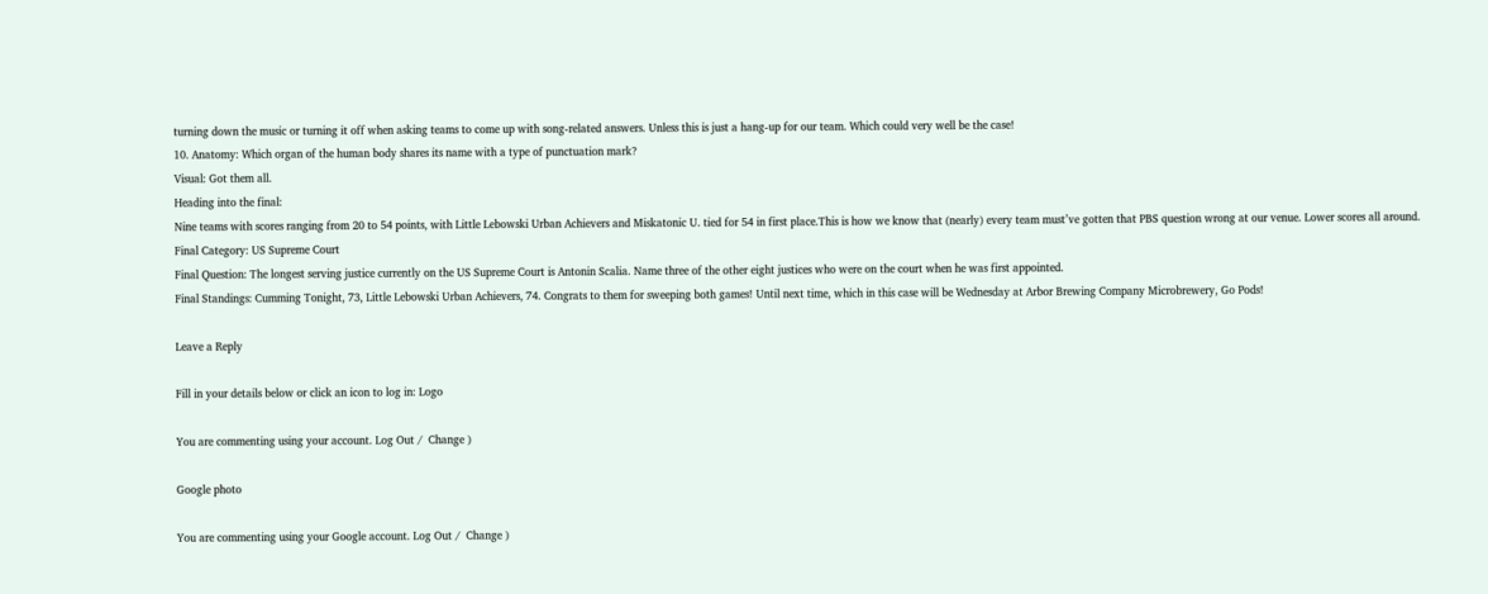turning down the music or turning it off when asking teams to come up with song-related answers. Unless this is just a hang-up for our team. Which could very well be the case!
10. Anatomy: Which organ of the human body shares its name with a type of punctuation mark?
Visual: Got them all.
Heading into the final:
Nine teams with scores ranging from 20 to 54 points, with Little Lebowski Urban Achievers and Miskatonic U. tied for 54 in first place.This is how we know that (nearly) every team must’ve gotten that PBS question wrong at our venue. Lower scores all around.
Final Category: US Supreme Court
Final Question: The longest serving justice currently on the US Supreme Court is Antonin Scalia. Name three of the other eight justices who were on the court when he was first appointed.
Final Standings: Cumming Tonight, 73, Little Lebowski Urban Achievers, 74. Congrats to them for sweeping both games! Until next time, which in this case will be Wednesday at Arbor Brewing Company Microbrewery, Go Pods!

Leave a Reply

Fill in your details below or click an icon to log in: Logo

You are commenting using your account. Log Out /  Change )

Google photo

You are commenting using your Google account. Log Out /  Change )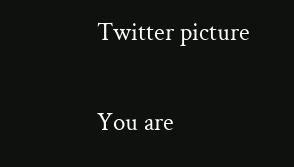Twitter picture

You are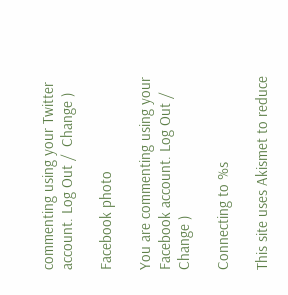commenting using your Twitter account. Log Out /  Change )

Facebook photo

You are commenting using your Facebook account. Log Out /  Change )

Connecting to %s

This site uses Akismet to reduce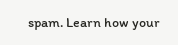spam. Learn how your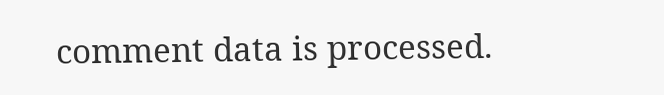comment data is processed.